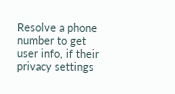Resolve a phone number to get user info, if their privacy settings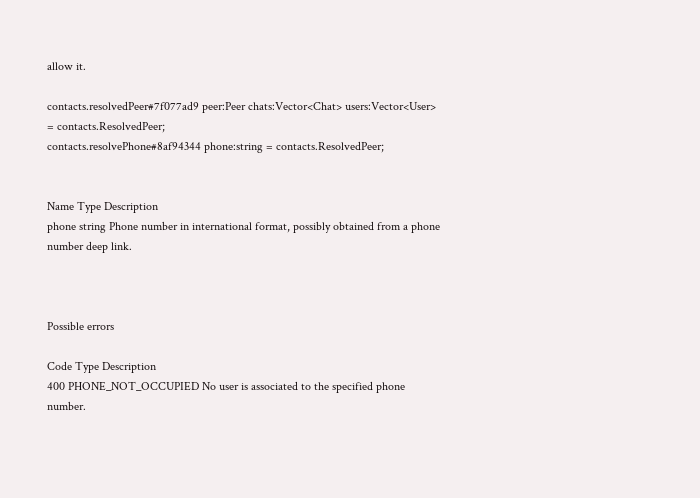allow it.

contacts.resolvedPeer#7f077ad9 peer:Peer chats:Vector<Chat> users:Vector<User> = contacts.ResolvedPeer;
contacts.resolvePhone#8af94344 phone:string = contacts.ResolvedPeer;


Name Type Description
phone string Phone number in international format, possibly obtained from a phone number deep link.



Possible errors

Code Type Description
400 PHONE_NOT_OCCUPIED No user is associated to the specified phone number.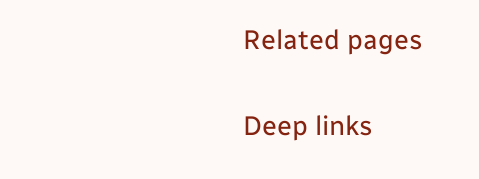Related pages

Deep links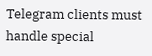Telegram clients must handle special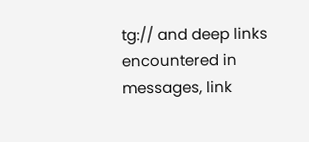tg:// and deep links encountered in messages, link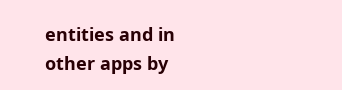entities and in other apps by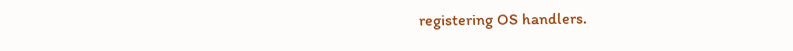registering OS handlers.